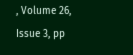, Volume 26, Issue 3, pp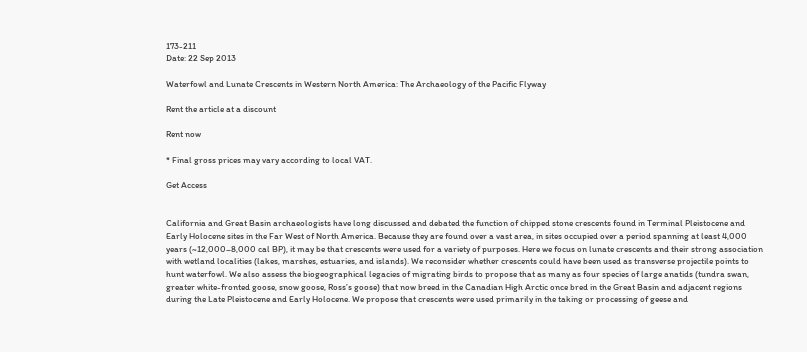173-211
Date: 22 Sep 2013

Waterfowl and Lunate Crescents in Western North America: The Archaeology of the Pacific Flyway

Rent the article at a discount

Rent now

* Final gross prices may vary according to local VAT.

Get Access


California and Great Basin archaeologists have long discussed and debated the function of chipped stone crescents found in Terminal Pleistocene and Early Holocene sites in the Far West of North America. Because they are found over a vast area, in sites occupied over a period spanning at least 4,000 years (~12,000–8,000 cal BP), it may be that crescents were used for a variety of purposes. Here we focus on lunate crescents and their strong association with wetland localities (lakes, marshes, estuaries, and islands). We reconsider whether crescents could have been used as transverse projectile points to hunt waterfowl. We also assess the biogeographical legacies of migrating birds to propose that as many as four species of large anatids (tundra swan, greater white-fronted goose, snow goose, Ross’s goose) that now breed in the Canadian High Arctic once bred in the Great Basin and adjacent regions during the Late Pleistocene and Early Holocene. We propose that crescents were used primarily in the taking or processing of geese and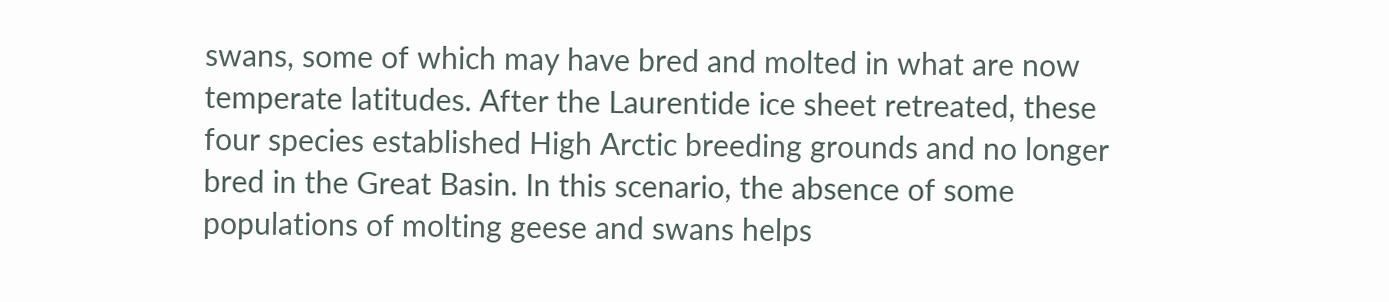swans, some of which may have bred and molted in what are now temperate latitudes. After the Laurentide ice sheet retreated, these four species established High Arctic breeding grounds and no longer bred in the Great Basin. In this scenario, the absence of some populations of molting geese and swans helps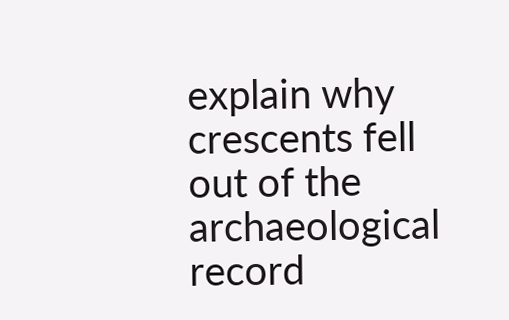explain why crescents fell out of the archaeological record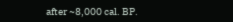after ~8,000 cal. BP.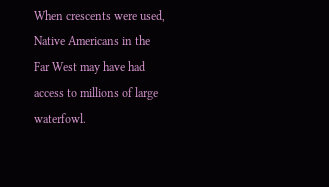When crescents were used, Native Americans in the Far West may have had access to millions of large waterfowl.